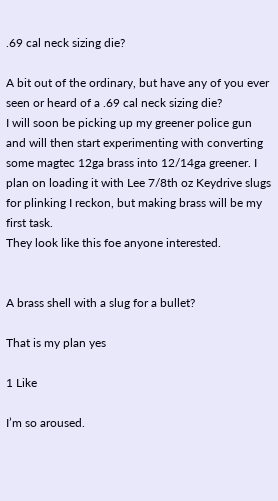.69 cal neck sizing die?

A bit out of the ordinary, but have any of you ever seen or heard of a .69 cal neck sizing die?
I will soon be picking up my greener police gun and will then start experimenting with converting some magtec 12ga brass into 12/14ga greener. I plan on loading it with Lee 7/8th oz Keydrive slugs for plinking I reckon, but making brass will be my first task.
They look like this foe anyone interested.


A brass shell with a slug for a bullet?

That is my plan yes

1 Like

I’m so aroused.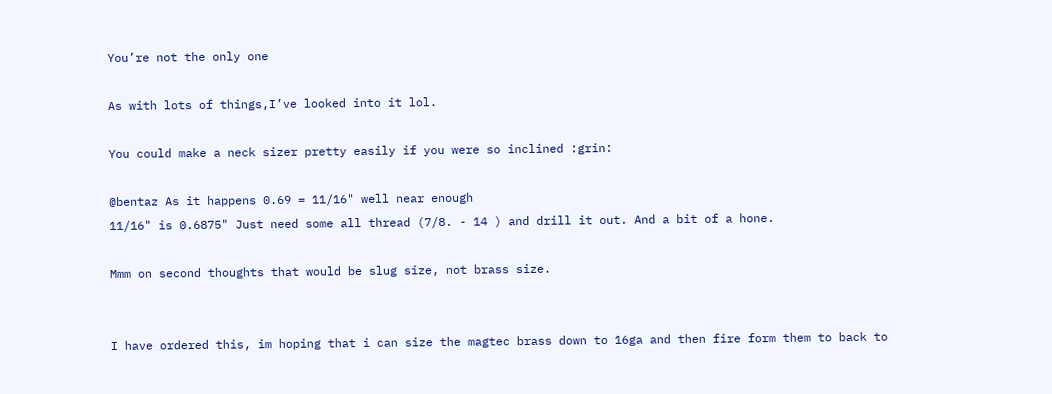You’re not the only one

As with lots of things,I’ve looked into it lol.

You could make a neck sizer pretty easily if you were so inclined :grin:

@bentaz As it happens 0.69 = 11/16" well near enough
11/16" is 0.6875" Just need some all thread (7/8. - 14 ) and drill it out. And a bit of a hone.

Mmm on second thoughts that would be slug size, not brass size.


I have ordered this, im hoping that i can size the magtec brass down to 16ga and then fire form them to back to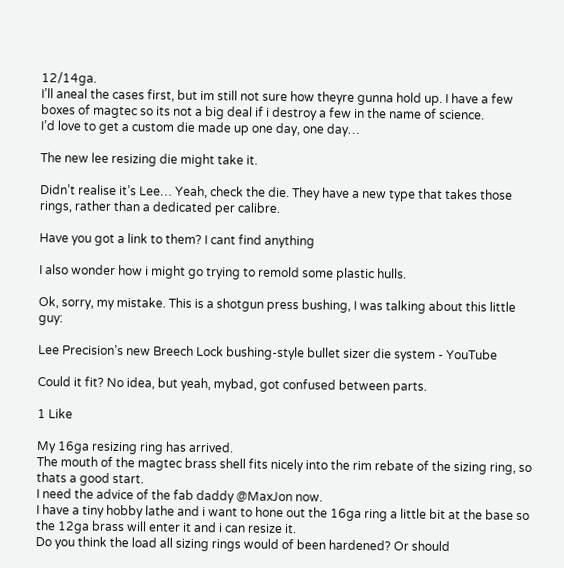12/14ga.
I’ll aneal the cases first, but im still not sure how theyre gunna hold up. I have a few boxes of magtec so its not a big deal if i destroy a few in the name of science.
I’d love to get a custom die made up one day, one day…

The new lee resizing die might take it.

Didn’t realise it’s Lee… Yeah, check the die. They have a new type that takes those rings, rather than a dedicated per calibre.

Have you got a link to them? I cant find anything

I also wonder how i might go trying to remold some plastic hulls.

Ok, sorry, my mistake. This is a shotgun press bushing, I was talking about this little guy:

Lee Precision’s new Breech Lock bushing-style bullet sizer die system - YouTube

Could it fit? No idea, but yeah, mybad, got confused between parts.

1 Like

My 16ga resizing ring has arrived.
The mouth of the magtec brass shell fits nicely into the rim rebate of the sizing ring, so thats a good start.
I need the advice of the fab daddy @MaxJon now.
I have a tiny hobby lathe and i want to hone out the 16ga ring a little bit at the base so the 12ga brass will enter it and i can resize it.
Do you think the load all sizing rings would of been hardened? Or should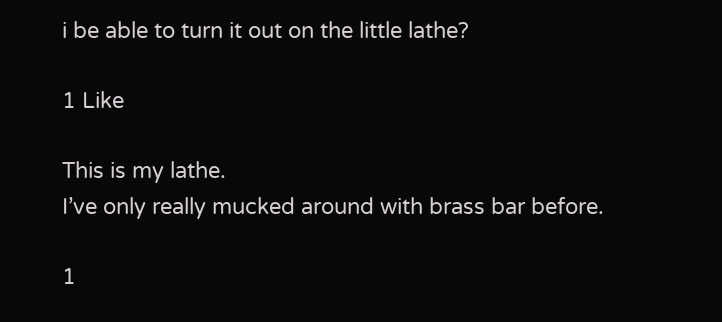i be able to turn it out on the little lathe?

1 Like

This is my lathe.
I’ve only really mucked around with brass bar before.

1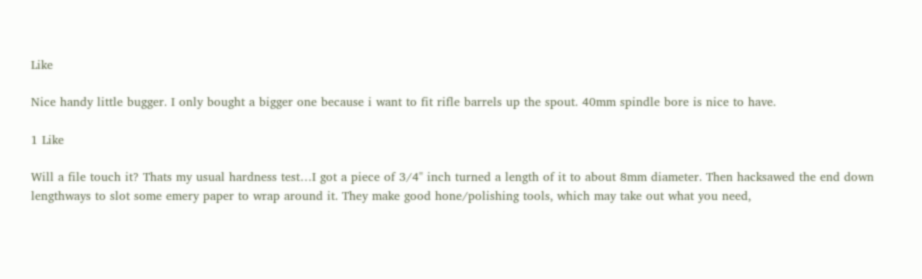Like

Nice handy little bugger. I only bought a bigger one because i want to fit rifle barrels up the spout. 40mm spindle bore is nice to have.

1 Like

Will a file touch it? Thats my usual hardness test…I got a piece of 3/4" inch turned a length of it to about 8mm diameter. Then hacksawed the end down lengthways to slot some emery paper to wrap around it. They make good hone/polishing tools, which may take out what you need,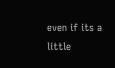even if its a little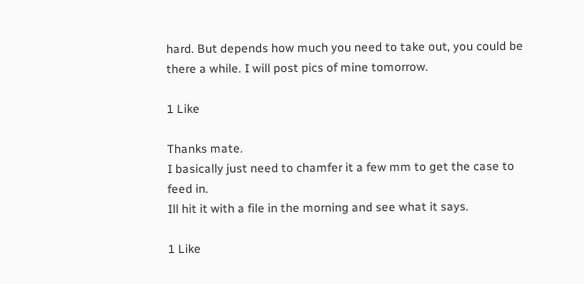hard. But depends how much you need to take out, you could be there a while. I will post pics of mine tomorrow.

1 Like

Thanks mate.
I basically just need to chamfer it a few mm to get the case to feed in.
Ill hit it with a file in the morning and see what it says.

1 Like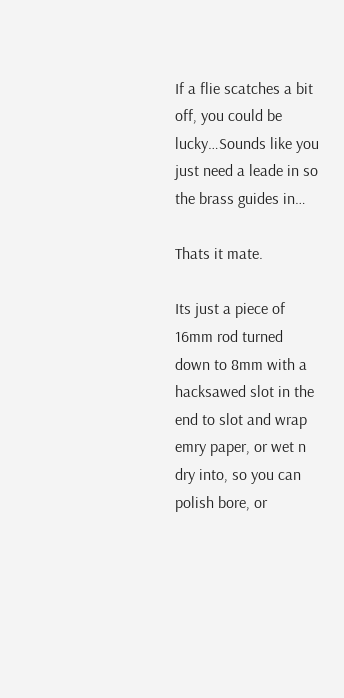If a flie scatches a bit off, you could be lucky…Sounds like you just need a leade in so the brass guides in…

Thats it mate.

Its just a piece of 16mm rod turned down to 8mm with a hacksawed slot in the end to slot and wrap emry paper, or wet n dry into, so you can polish bore, or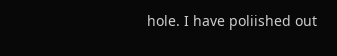hole. I have poliished out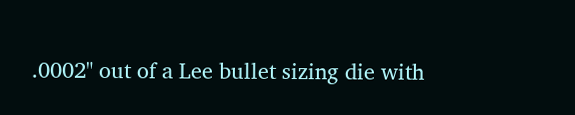.0002" out of a Lee bullet sizing die with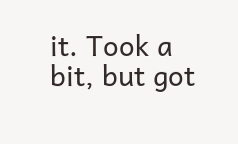it. Took a bit, but got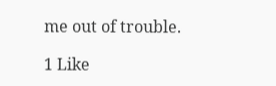me out of trouble.

1 Like